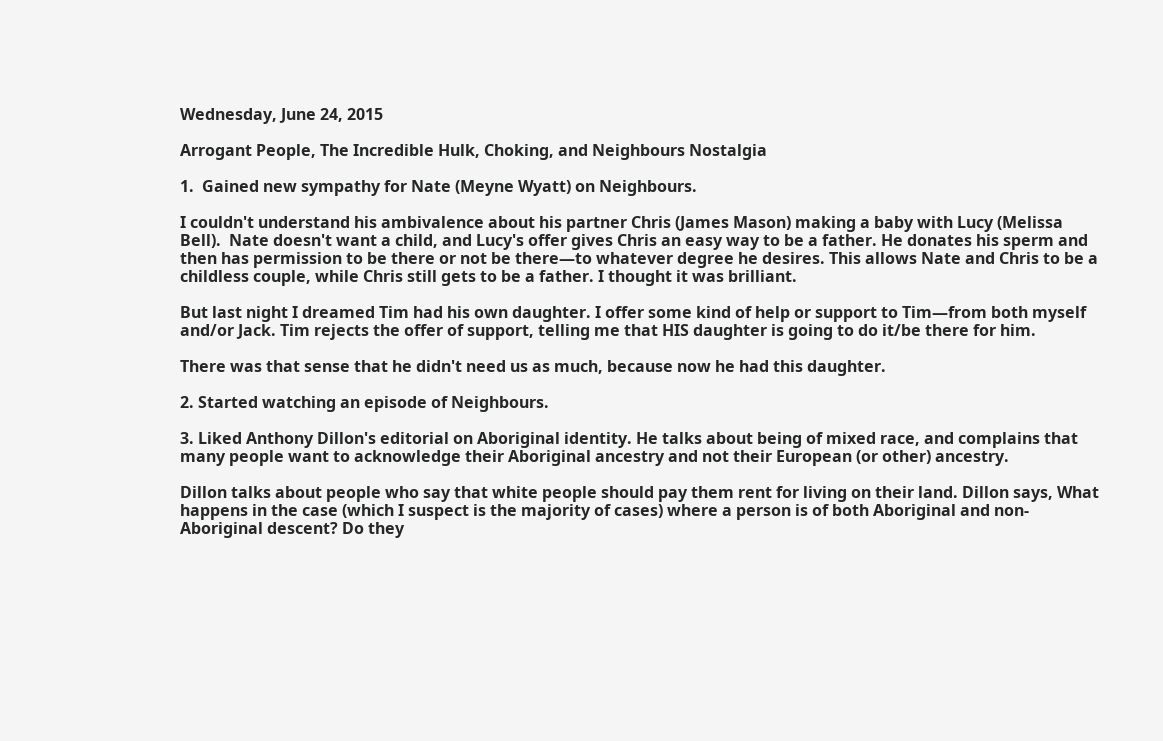Wednesday, June 24, 2015

Arrogant People, The Incredible Hulk, Choking, and Neighbours Nostalgia

1.  Gained new sympathy for Nate (Meyne Wyatt) on Neighbours.

I couldn't understand his ambivalence about his partner Chris (James Mason) making a baby with Lucy (Melissa Bell).  Nate doesn't want a child, and Lucy's offer gives Chris an easy way to be a father. He donates his sperm and then has permission to be there or not be there—to whatever degree he desires. This allows Nate and Chris to be a childless couple, while Chris still gets to be a father. I thought it was brilliant.

But last night I dreamed Tim had his own daughter. I offer some kind of help or support to Tim—from both myself and/or Jack. Tim rejects the offer of support, telling me that HIS daughter is going to do it/be there for him.

There was that sense that he didn't need us as much, because now he had this daughter.

2. Started watching an episode of Neighbours.

3. Liked Anthony Dillon's editorial on Aboriginal identity. He talks about being of mixed race, and complains that many people want to acknowledge their Aboriginal ancestry and not their European (or other) ancestry.

Dillon talks about people who say that white people should pay them rent for living on their land. Dillon says, What happens in the case (which I suspect is the majority of cases) where a person is of both Aboriginal and non-Aboriginal descent? Do they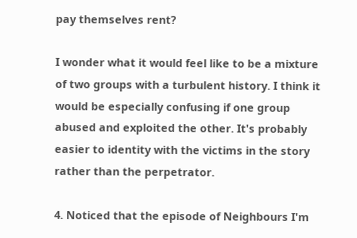pay themselves rent?

I wonder what it would feel like to be a mixture of two groups with a turbulent history. I think it would be especially confusing if one group abused and exploited the other. It's probably easier to identity with the victims in the story rather than the perpetrator.

4. Noticed that the episode of Neighbours I'm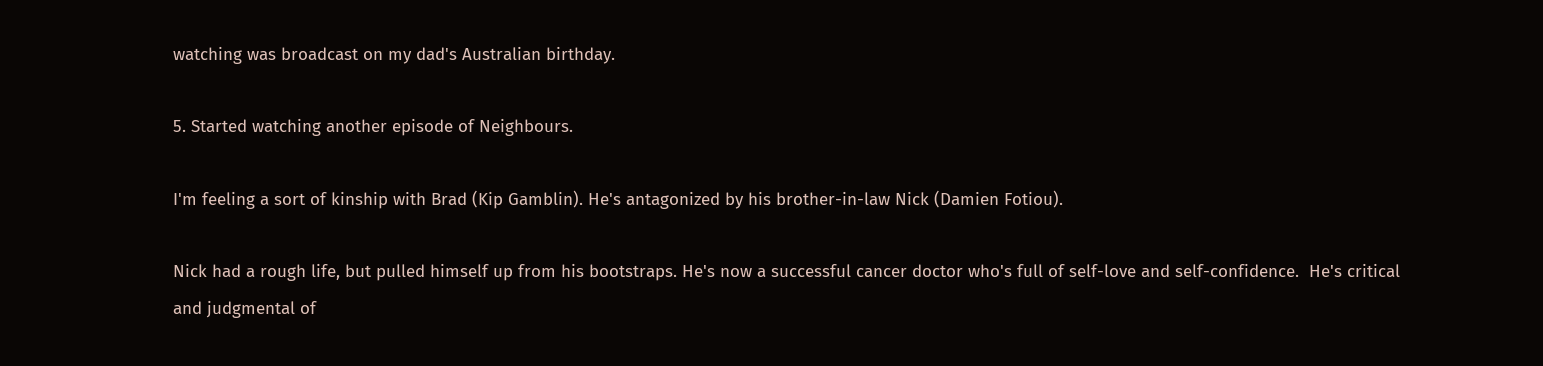watching was broadcast on my dad's Australian birthday.

5. Started watching another episode of Neighbours.

I'm feeling a sort of kinship with Brad (Kip Gamblin). He's antagonized by his brother-in-law Nick (Damien Fotiou).

Nick had a rough life, but pulled himself up from his bootstraps. He's now a successful cancer doctor who's full of self-love and self-confidence.  He's critical and judgmental of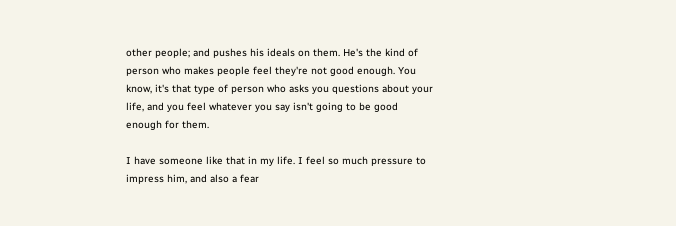other people; and pushes his ideals on them. He's the kind of person who makes people feel they're not good enough. You know, it's that type of person who asks you questions about your life, and you feel whatever you say isn't going to be good enough for them.

I have someone like that in my life. I feel so much pressure to impress him, and also a fear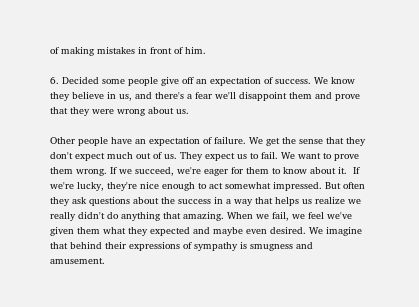of making mistakes in front of him.

6. Decided some people give off an expectation of success. We know they believe in us, and there's a fear we'll disappoint them and prove that they were wrong about us.

Other people have an expectation of failure. We get the sense that they don't expect much out of us. They expect us to fail. We want to prove them wrong. If we succeed, we're eager for them to know about it.  If we're lucky, they're nice enough to act somewhat impressed. But often they ask questions about the success in a way that helps us realize we really didn't do anything that amazing. When we fail, we feel we've given them what they expected and maybe even desired. We imagine that behind their expressions of sympathy is smugness and amusement.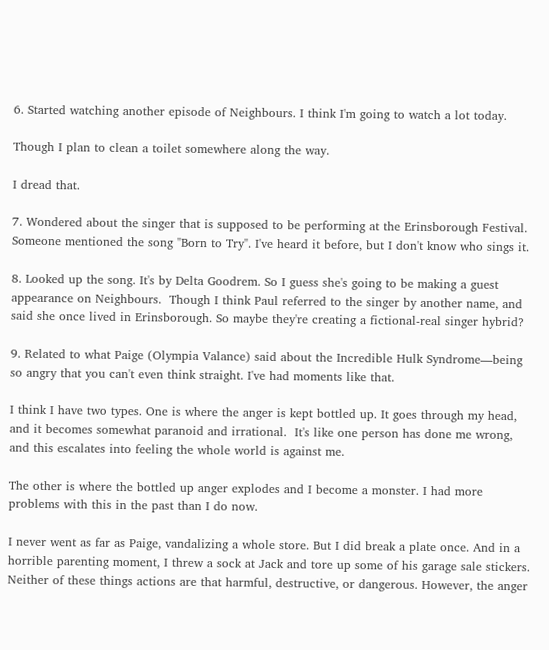6. Started watching another episode of Neighbours. I think I'm going to watch a lot today.

Though I plan to clean a toilet somewhere along the way.

I dread that.

7. Wondered about the singer that is supposed to be performing at the Erinsborough Festival. Someone mentioned the song "Born to Try". I've heard it before, but I don't know who sings it.

8. Looked up the song. It's by Delta Goodrem. So I guess she's going to be making a guest appearance on Neighbours.  Though I think Paul referred to the singer by another name, and said she once lived in Erinsborough. So maybe they're creating a fictional-real singer hybrid?

9. Related to what Paige (Olympia Valance) said about the Incredible Hulk Syndrome—being so angry that you can't even think straight. I've had moments like that.

I think I have two types. One is where the anger is kept bottled up. It goes through my head, and it becomes somewhat paranoid and irrational.  It's like one person has done me wrong, and this escalates into feeling the whole world is against me.

The other is where the bottled up anger explodes and I become a monster. I had more problems with this in the past than I do now.

I never went as far as Paige, vandalizing a whole store. But I did break a plate once. And in a horrible parenting moment, I threw a sock at Jack and tore up some of his garage sale stickers. Neither of these things actions are that harmful, destructive, or dangerous. However, the anger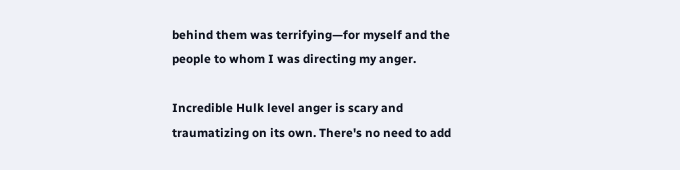behind them was terrifying—for myself and the people to whom I was directing my anger.

Incredible Hulk level anger is scary and traumatizing on its own. There's no need to add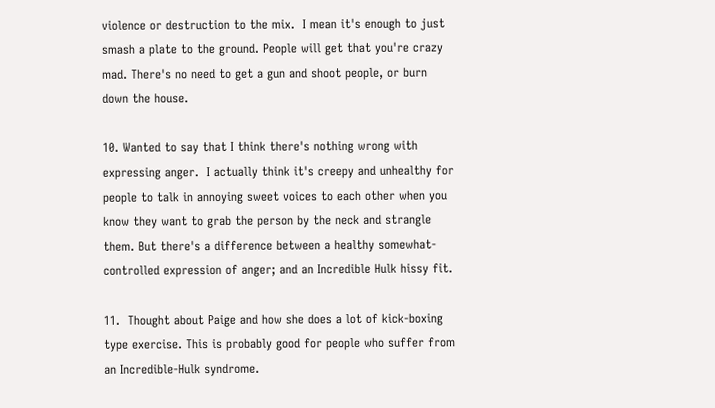violence or destruction to the mix.  I mean it's enough to just smash a plate to the ground. People will get that you're crazy mad. There's no need to get a gun and shoot people, or burn down the house.

10. Wanted to say that I think there's nothing wrong with expressing anger.  I actually think it's creepy and unhealthy for people to talk in annoying sweet voices to each other when you know they want to grab the person by the neck and strangle them. But there's a difference between a healthy somewhat-controlled expression of anger; and an Incredible Hulk hissy fit.

11.  Thought about Paige and how she does a lot of kick-boxing type exercise. This is probably good for people who suffer from an Incredible-Hulk syndrome.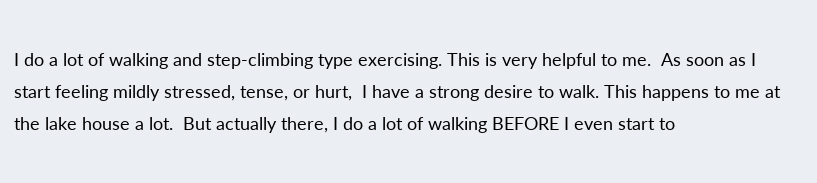I do a lot of walking and step-climbing type exercising. This is very helpful to me.  As soon as I start feeling mildly stressed, tense, or hurt,  I have a strong desire to walk. This happens to me at the lake house a lot.  But actually there, I do a lot of walking BEFORE I even start to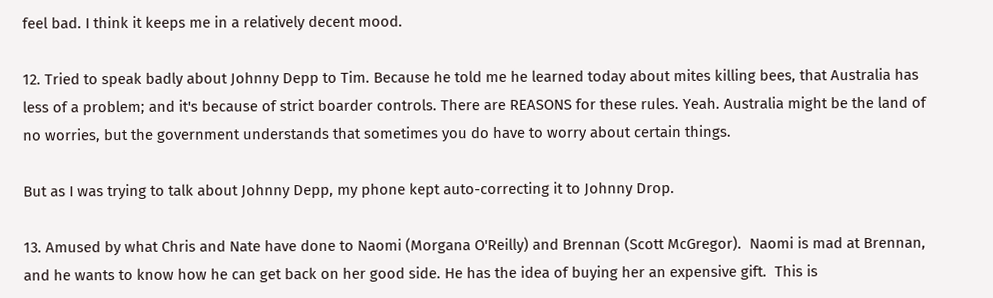feel bad. I think it keeps me in a relatively decent mood.

12. Tried to speak badly about Johnny Depp to Tim. Because he told me he learned today about mites killing bees, that Australia has less of a problem; and it's because of strict boarder controls. There are REASONS for these rules. Yeah. Australia might be the land of no worries, but the government understands that sometimes you do have to worry about certain things.

But as I was trying to talk about Johnny Depp, my phone kept auto-correcting it to Johnny Drop.

13. Amused by what Chris and Nate have done to Naomi (Morgana O'Reilly) and Brennan (Scott McGregor).  Naomi is mad at Brennan, and he wants to know how he can get back on her good side. He has the idea of buying her an expensive gift.  This is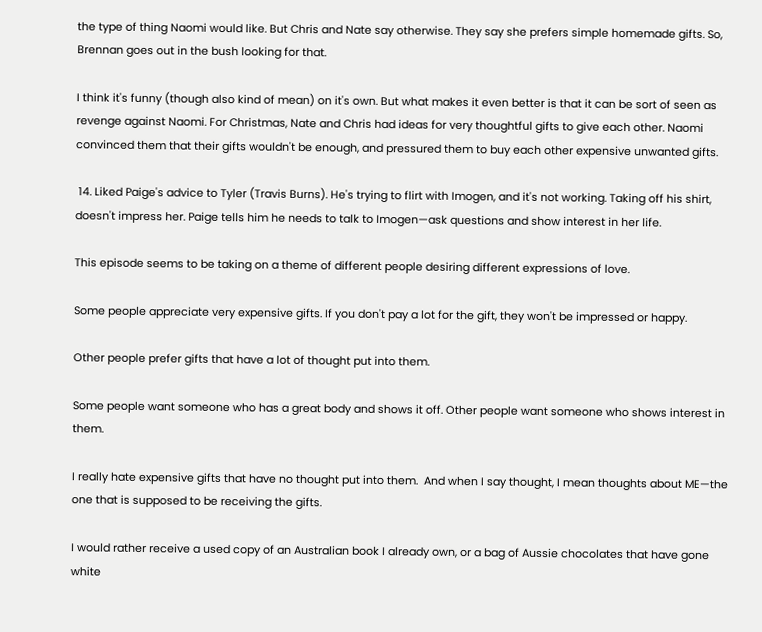the type of thing Naomi would like. But Chris and Nate say otherwise. They say she prefers simple homemade gifts. So, Brennan goes out in the bush looking for that.

I think it's funny (though also kind of mean) on it's own. But what makes it even better is that it can be sort of seen as revenge against Naomi. For Christmas, Nate and Chris had ideas for very thoughtful gifts to give each other. Naomi convinced them that their gifts wouldn't be enough, and pressured them to buy each other expensive unwanted gifts.

 14. Liked Paige's advice to Tyler (Travis Burns). He's trying to flirt with Imogen, and it's not working. Taking off his shirt, doesn't impress her. Paige tells him he needs to talk to Imogen—ask questions and show interest in her life.

This episode seems to be taking on a theme of different people desiring different expressions of love.

Some people appreciate very expensive gifts. If you don't pay a lot for the gift, they won't be impressed or happy.

Other people prefer gifts that have a lot of thought put into them.

Some people want someone who has a great body and shows it off. Other people want someone who shows interest in them.

I really hate expensive gifts that have no thought put into them.  And when I say thought, I mean thoughts about ME—the one that is supposed to be receiving the gifts.

I would rather receive a used copy of an Australian book I already own, or a bag of Aussie chocolates that have gone white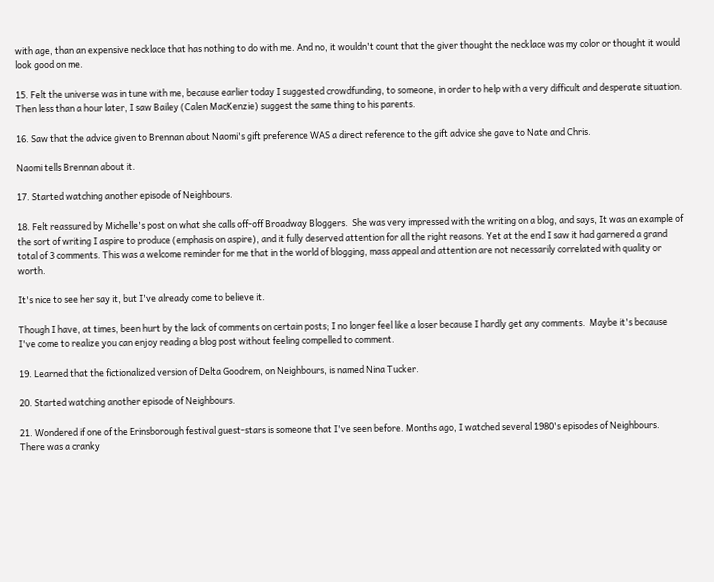with age, than an expensive necklace that has nothing to do with me. And no, it wouldn't count that the giver thought the necklace was my color or thought it would look good on me.

15. Felt the universe was in tune with me, because earlier today I suggested crowdfunding, to someone, in order to help with a very difficult and desperate situation. Then less than a hour later, I saw Bailey (Calen MacKenzie) suggest the same thing to his parents.

16. Saw that the advice given to Brennan about Naomi's gift preference WAS a direct reference to the gift advice she gave to Nate and Chris.

Naomi tells Brennan about it.

17. Started watching another episode of Neighbours.

18. Felt reassured by Michelle's post on what she calls off-off Broadway Bloggers.  She was very impressed with the writing on a blog, and says, It was an example of the sort of writing I aspire to produce (emphasis on aspire), and it fully deserved attention for all the right reasons. Yet at the end I saw it had garnered a grand total of 3 comments. This was a welcome reminder for me that in the world of blogging, mass appeal and attention are not necessarily correlated with quality or worth.

It's nice to see her say it, but I've already come to believe it.

Though I have, at times, been hurt by the lack of comments on certain posts; I no longer feel like a loser because I hardly get any comments.  Maybe it's because I've come to realize you can enjoy reading a blog post without feeling compelled to comment.

19. Learned that the fictionalized version of Delta Goodrem, on Neighbours, is named Nina Tucker.

20. Started watching another episode of Neighbours.

21. Wondered if one of the Erinsborough festival guest-stars is someone that I've seen before. Months ago, I watched several 1980's episodes of Neighbours.  There was a cranky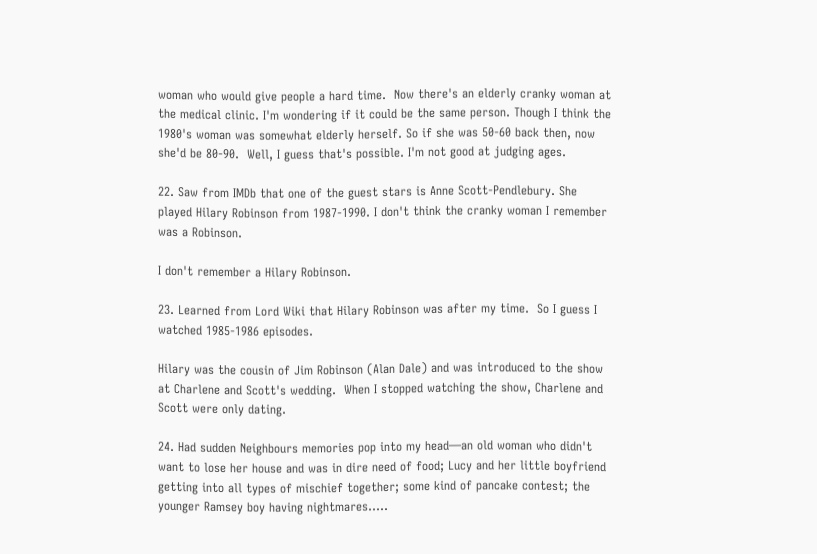woman who would give people a hard time.  Now there's an elderly cranky woman at the medical clinic. I'm wondering if it could be the same person. Though I think the 1980's woman was somewhat elderly herself. So if she was 50-60 back then, now she'd be 80-90.  Well, I guess that's possible. I'm not good at judging ages.

22. Saw from IMDb that one of the guest stars is Anne Scott-Pendlebury. She played Hilary Robinson from 1987-1990. I don't think the cranky woman I remember was a Robinson.

I don't remember a Hilary Robinson.

23. Learned from Lord Wiki that Hilary Robinson was after my time.  So I guess I watched 1985-1986 episodes.

Hilary was the cousin of Jim Robinson (Alan Dale) and was introduced to the show at Charlene and Scott's wedding.  When I stopped watching the show, Charlene and Scott were only dating.

24. Had sudden Neighbours memories pop into my head—an old woman who didn't want to lose her house and was in dire need of food; Lucy and her little boyfriend getting into all types of mischief together; some kind of pancake contest; the younger Ramsey boy having nightmares.....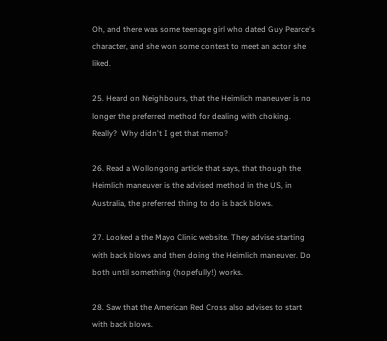Oh, and there was some teenage girl who dated Guy Pearce's character, and she won some contest to meet an actor she liked.

25. Heard on Neighbours, that the Heimlich maneuver is no longer the preferred method for dealing with choking. Really?  Why didn't I get that memo?

26. Read a Wollongong article that says, that though the Heimlich maneuver is the advised method in the US, in Australia, the preferred thing to do is back blows.

27. Looked a the Mayo Clinic website. They advise starting with back blows and then doing the Heimlich maneuver. Do both until something (hopefully!) works.

28. Saw that the American Red Cross also advises to start with back blows.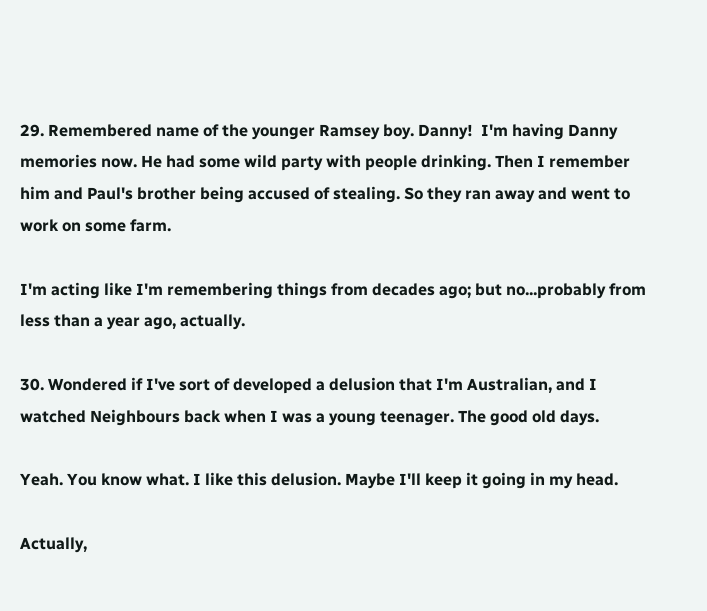29. Remembered name of the younger Ramsey boy. Danny!  I'm having Danny memories now. He had some wild party with people drinking. Then I remember him and Paul's brother being accused of stealing. So they ran away and went to work on some farm.

I'm acting like I'm remembering things from decades ago; but no...probably from less than a year ago, actually.

30. Wondered if I've sort of developed a delusion that I'm Australian, and I watched Neighbours back when I was a young teenager. The good old days.

Yeah. You know what. I like this delusion. Maybe I'll keep it going in my head.

Actually,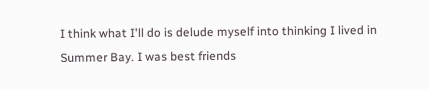I think what I'll do is delude myself into thinking I lived in Summer Bay. I was best friends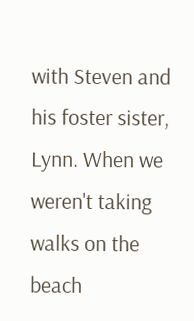with Steven and his foster sister, Lynn. When we weren't taking walks on the beach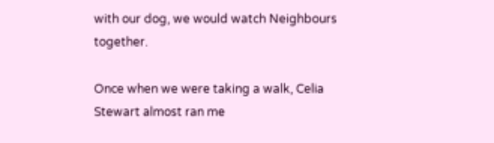with our dog, we would watch Neighbours together.

Once when we were taking a walk, Celia Stewart almost ran me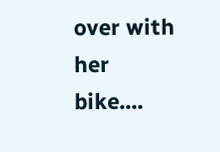over with her bike....